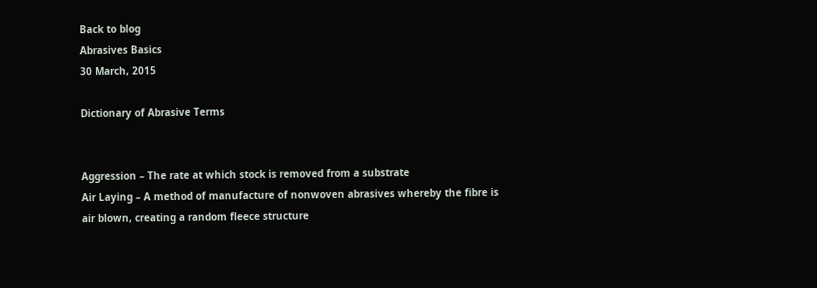Back to blog
Abrasives Basics
30 March, 2015

Dictionary of Abrasive Terms


Aggression – The rate at which stock is removed from a substrate
Air Laying – A method of manufacture of nonwoven abrasives whereby the fibre is air blown, creating a random fleece structure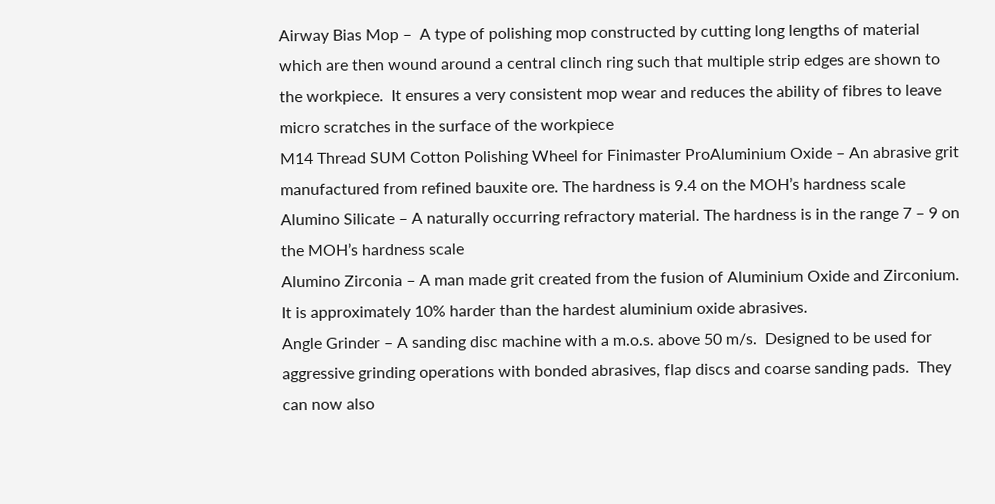Airway Bias Mop –  A type of polishing mop constructed by cutting long lengths of material which are then wound around a central clinch ring such that multiple strip edges are shown to the workpiece.  It ensures a very consistent mop wear and reduces the ability of fibres to leave micro scratches in the surface of the workpiece
M14 Thread SUM Cotton Polishing Wheel for Finimaster ProAluminium Oxide – An abrasive grit manufactured from refined bauxite ore. The hardness is 9.4 on the MOH’s hardness scale
Alumino Silicate – A naturally occurring refractory material. The hardness is in the range 7 – 9 on the MOH’s hardness scale
Alumino Zirconia – A man made grit created from the fusion of Aluminium Oxide and Zirconium. It is approximately 10% harder than the hardest aluminium oxide abrasives.
Angle Grinder – A sanding disc machine with a m.o.s. above 50 m/s.  Designed to be used for aggressive grinding operations with bonded abrasives, flap discs and coarse sanding pads.  They can now also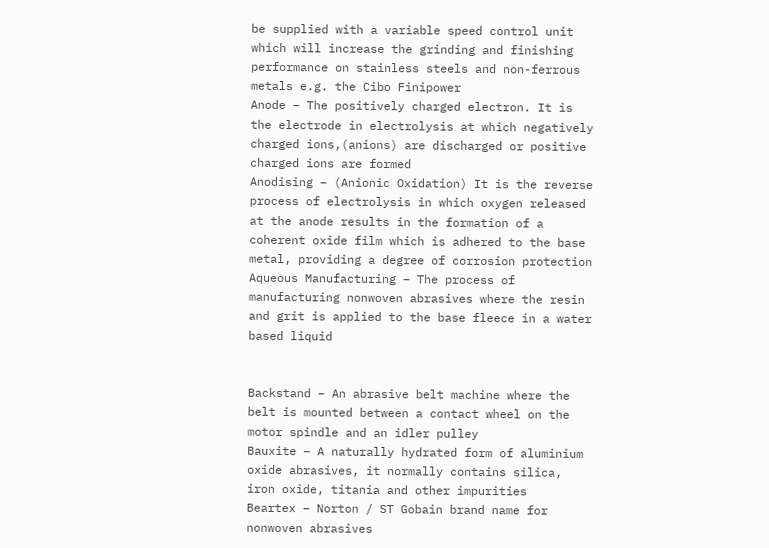be supplied with a variable speed control unit which will increase the grinding and finishing performance on stainless steels and non-ferrous metals e.g. the Cibo Finipower
Anode – The positively charged electron. It is the electrode in electrolysis at which negatively charged ions,(anions) are discharged or positive charged ions are formed
Anodising – (Anionic Oxidation) It is the reverse process of electrolysis in which oxygen released at the anode results in the formation of a coherent oxide film which is adhered to the base metal, providing a degree of corrosion protection
Aqueous Manufacturing – The process of manufacturing nonwoven abrasives where the resin and grit is applied to the base fleece in a water based liquid


Backstand – An abrasive belt machine where the belt is mounted between a contact wheel on the motor spindle and an idler pulley
Bauxite – A naturally hydrated form of aluminium oxide abrasives, it normally contains silica, iron oxide, titania and other impurities
Beartex – Norton / ST Gobain brand name for nonwoven abrasives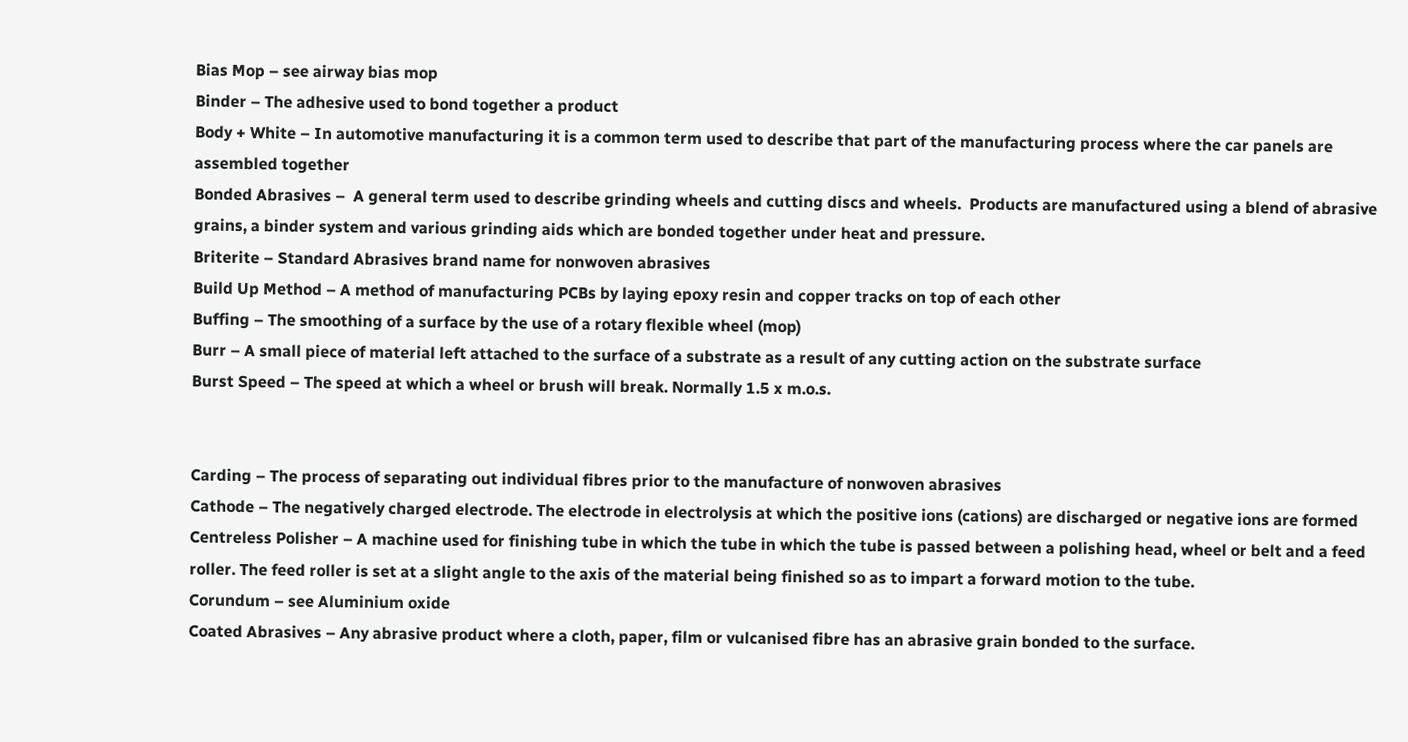Bias Mop – see airway bias mop
Binder – The adhesive used to bond together a product
Body + White – In automotive manufacturing it is a common term used to describe that part of the manufacturing process where the car panels are assembled together
Bonded Abrasives –  A general term used to describe grinding wheels and cutting discs and wheels.  Products are manufactured using a blend of abrasive grains, a binder system and various grinding aids which are bonded together under heat and pressure.
Briterite – Standard Abrasives brand name for nonwoven abrasives
Build Up Method – A method of manufacturing PCBs by laying epoxy resin and copper tracks on top of each other
Buffing – The smoothing of a surface by the use of a rotary flexible wheel (mop)
Burr – A small piece of material left attached to the surface of a substrate as a result of any cutting action on the substrate surface
Burst Speed – The speed at which a wheel or brush will break. Normally 1.5 x m.o.s.


Carding – The process of separating out individual fibres prior to the manufacture of nonwoven abrasives
Cathode – The negatively charged electrode. The electrode in electrolysis at which the positive ions (cations) are discharged or negative ions are formed
Centreless Polisher – A machine used for finishing tube in which the tube in which the tube is passed between a polishing head, wheel or belt and a feed roller. The feed roller is set at a slight angle to the axis of the material being finished so as to impart a forward motion to the tube.
Corundum – see Aluminium oxide
Coated Abrasives – Any abrasive product where a cloth, paper, film or vulcanised fibre has an abrasive grain bonded to the surface.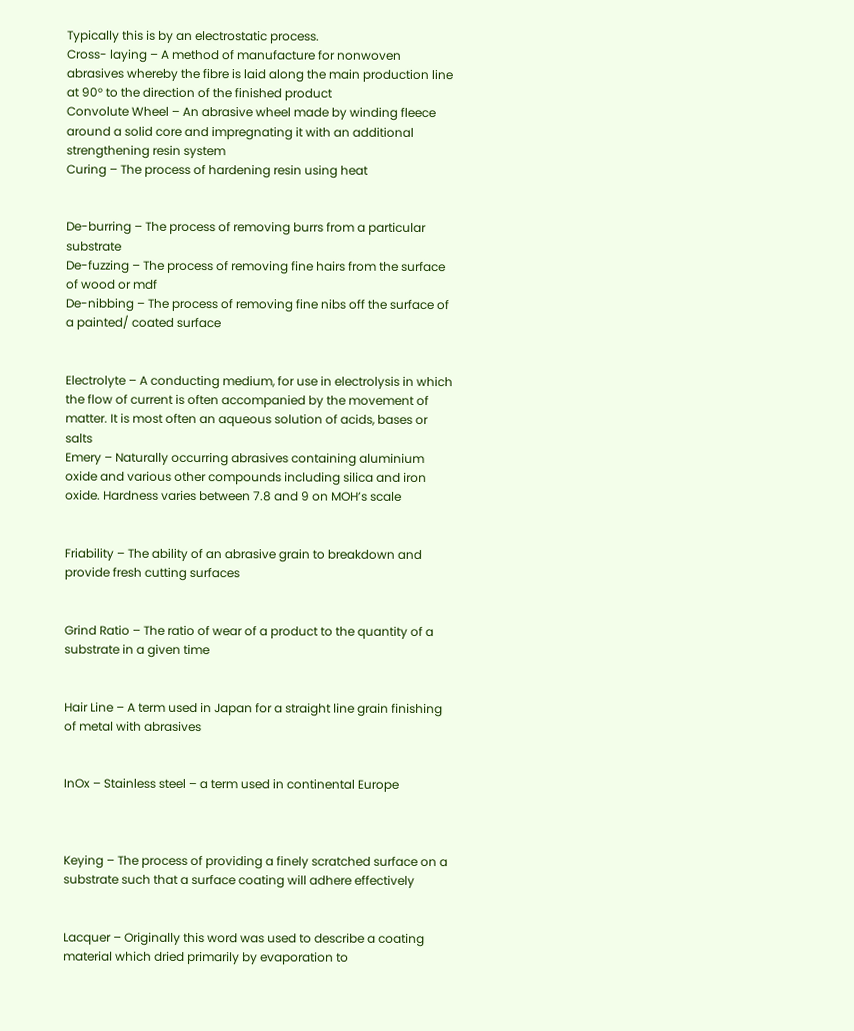Typically this is by an electrostatic process.
Cross- laying – A method of manufacture for nonwoven abrasives whereby the fibre is laid along the main production line at 90° to the direction of the finished product
Convolute Wheel – An abrasive wheel made by winding fleece around a solid core and impregnating it with an additional strengthening resin system
Curing – The process of hardening resin using heat


De-burring – The process of removing burrs from a particular substrate
De-fuzzing – The process of removing fine hairs from the surface of wood or mdf
De-nibbing – The process of removing fine nibs off the surface of a painted/ coated surface


Electrolyte – A conducting medium, for use in electrolysis in which the flow of current is often accompanied by the movement of matter. It is most often an aqueous solution of acids, bases or salts
Emery – Naturally occurring abrasives containing aluminium oxide and various other compounds including silica and iron oxide. Hardness varies between 7.8 and 9 on MOH’s scale


Friability – The ability of an abrasive grain to breakdown and provide fresh cutting surfaces


Grind Ratio – The ratio of wear of a product to the quantity of a substrate in a given time


Hair Line – A term used in Japan for a straight line grain finishing of metal with abrasives


InOx – Stainless steel – a term used in continental Europe



Keying – The process of providing a finely scratched surface on a substrate such that a surface coating will adhere effectively


Lacquer – Originally this word was used to describe a coating material which dried primarily by evaporation to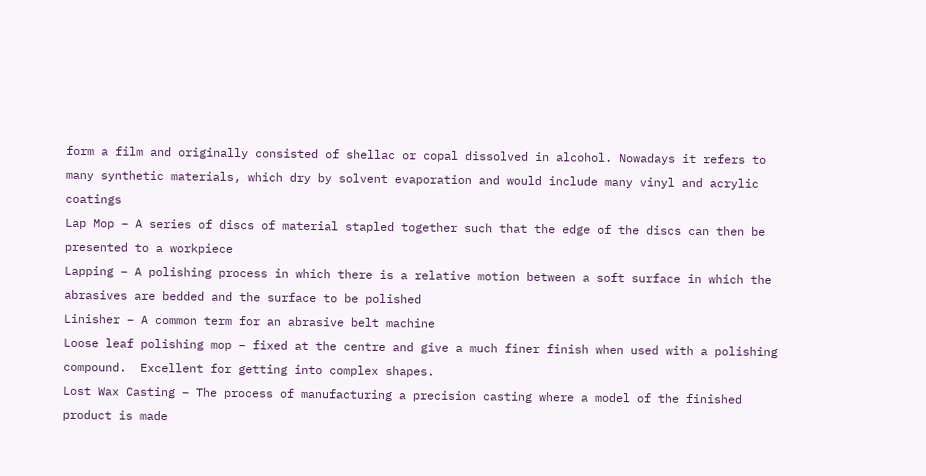form a film and originally consisted of shellac or copal dissolved in alcohol. Nowadays it refers to many synthetic materials, which dry by solvent evaporation and would include many vinyl and acrylic coatings
Lap Mop – A series of discs of material stapled together such that the edge of the discs can then be presented to a workpiece
Lapping – A polishing process in which there is a relative motion between a soft surface in which the abrasives are bedded and the surface to be polished
Linisher – A common term for an abrasive belt machine
Loose leaf polishing mop – fixed at the centre and give a much finer finish when used with a polishing compound.  Excellent for getting into complex shapes.
Lost Wax Casting – The process of manufacturing a precision casting where a model of the finished product is made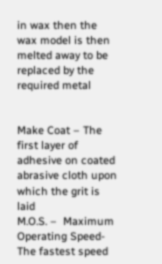in wax then the wax model is then melted away to be replaced by the required metal


Make Coat – The first layer of adhesive on coated abrasive cloth upon which the grit is laid
M.O.S. –  Maximum Operating Speed- The fastest speed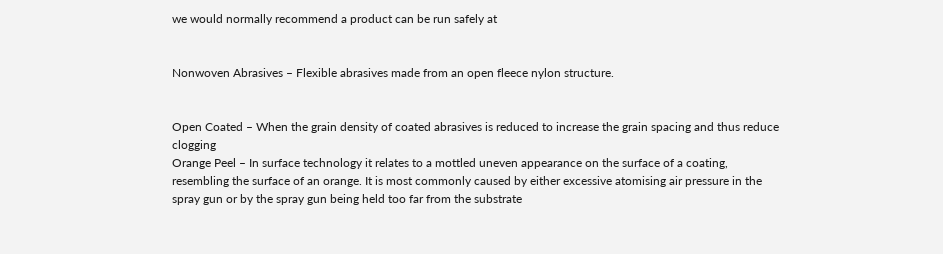we would normally recommend a product can be run safely at


Nonwoven Abrasives – Flexible abrasives made from an open fleece nylon structure.


Open Coated – When the grain density of coated abrasives is reduced to increase the grain spacing and thus reduce clogging
Orange Peel – In surface technology it relates to a mottled uneven appearance on the surface of a coating, resembling the surface of an orange. It is most commonly caused by either excessive atomising air pressure in the spray gun or by the spray gun being held too far from the substrate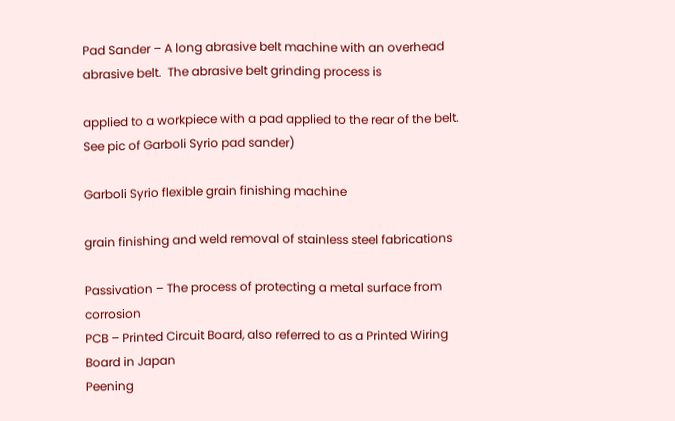Pad Sander – A long abrasive belt machine with an overhead abrasive belt.  The abrasive belt grinding process is

applied to a workpiece with a pad applied to the rear of the belt.  See pic of Garboli Syrio pad sander)

Garboli Syrio flexible grain finishing machine

grain finishing and weld removal of stainless steel fabrications

Passivation – The process of protecting a metal surface from corrosion
PCB – Printed Circuit Board, also referred to as a Printed Wiring Board in Japan
Peening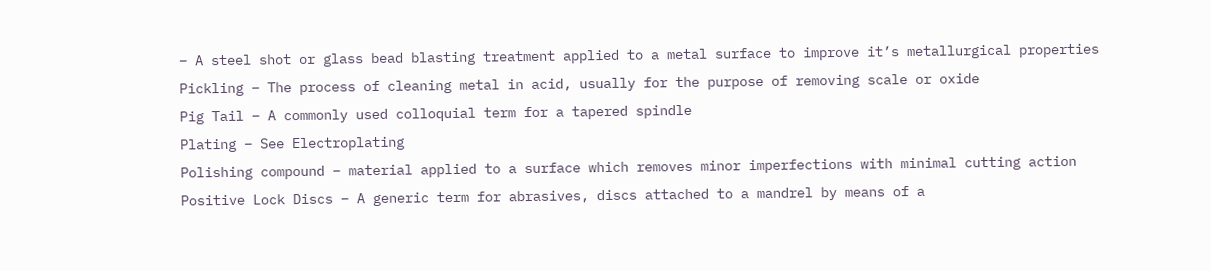– A steel shot or glass bead blasting treatment applied to a metal surface to improve it’s metallurgical properties
Pickling – The process of cleaning metal in acid, usually for the purpose of removing scale or oxide
Pig Tail – A commonly used colloquial term for a tapered spindle
Plating – See Electroplating
Polishing compound – material applied to a surface which removes minor imperfections with minimal cutting action
Positive Lock Discs – A generic term for abrasives, discs attached to a mandrel by means of a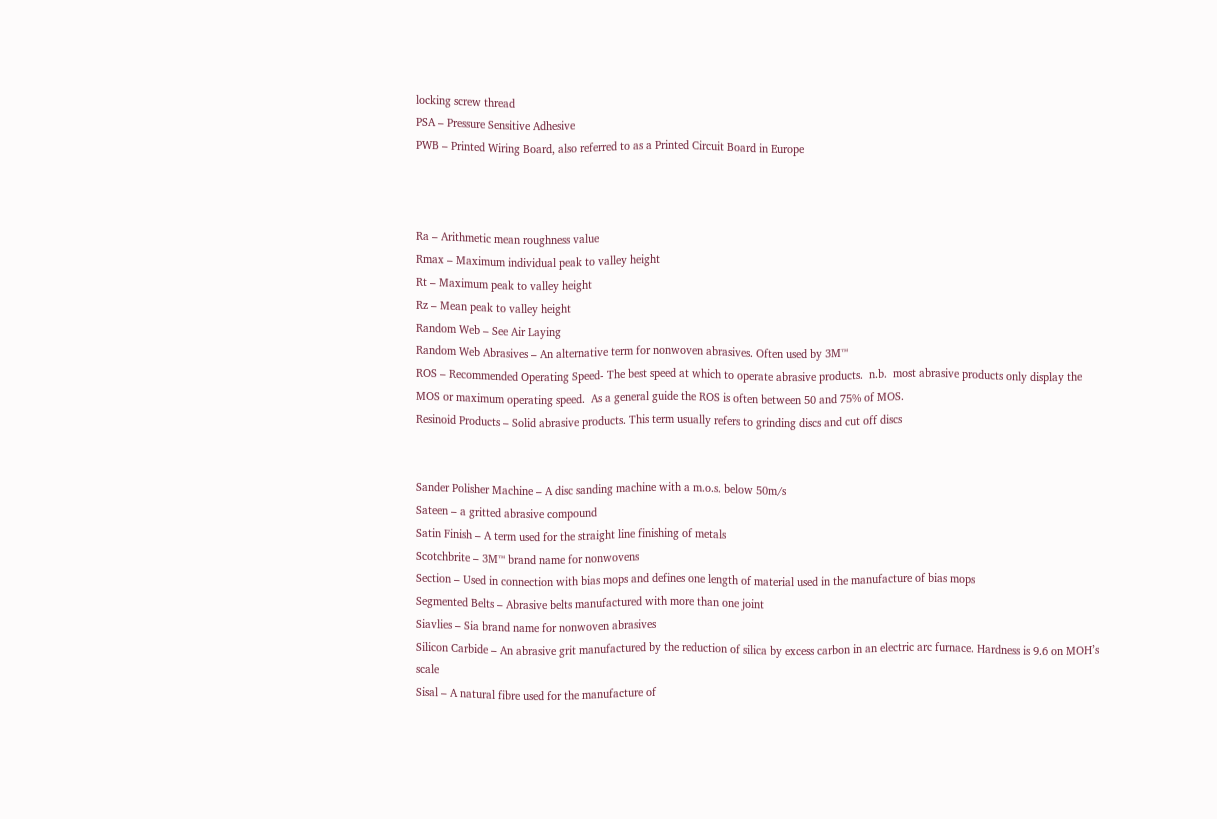locking screw thread
PSA – Pressure Sensitive Adhesive
PWB – Printed Wiring Board, also referred to as a Printed Circuit Board in Europe



Ra – Arithmetic mean roughness value
Rmax – Maximum individual peak to valley height
Rt – Maximum peak to valley height
Rz – Mean peak to valley height
Random Web – See Air Laying
Random Web Abrasives – An alternative term for nonwoven abrasives. Often used by 3M™
ROS – Recommended Operating Speed- The best speed at which to operate abrasive products.  n.b.  most abrasive products only display the MOS or maximum operating speed.  As a general guide the ROS is often between 50 and 75% of MOS.
Resinoid Products – Solid abrasive products. This term usually refers to grinding discs and cut off discs


Sander Polisher Machine – A disc sanding machine with a m.o.s. below 50m/s
Sateen – a gritted abrasive compound
Satin Finish – A term used for the straight line finishing of metals
Scotchbrite – 3M™ brand name for nonwovens
Section – Used in connection with bias mops and defines one length of material used in the manufacture of bias mops
Segmented Belts – Abrasive belts manufactured with more than one joint
Siavlies – Sia brand name for nonwoven abrasives
Silicon Carbide – An abrasive grit manufactured by the reduction of silica by excess carbon in an electric arc furnace. Hardness is 9.6 on MOH’s scale
Sisal – A natural fibre used for the manufacture of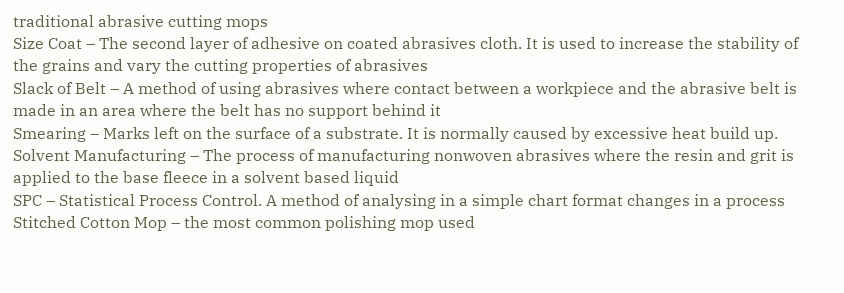traditional abrasive cutting mops
Size Coat – The second layer of adhesive on coated abrasives cloth. It is used to increase the stability of the grains and vary the cutting properties of abrasives
Slack of Belt – A method of using abrasives where contact between a workpiece and the abrasive belt is made in an area where the belt has no support behind it
Smearing – Marks left on the surface of a substrate. It is normally caused by excessive heat build up.
Solvent Manufacturing – The process of manufacturing nonwoven abrasives where the resin and grit is applied to the base fleece in a solvent based liquid
SPC – Statistical Process Control. A method of analysing in a simple chart format changes in a process
Stitched Cotton Mop – the most common polishing mop used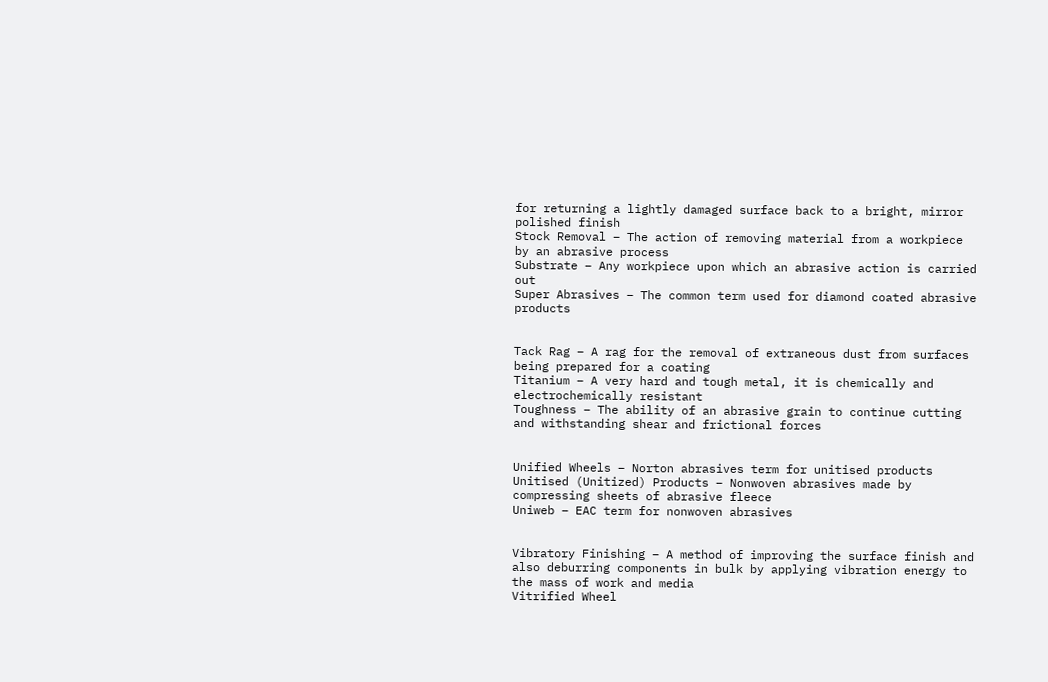for returning a lightly damaged surface back to a bright, mirror polished finish
Stock Removal – The action of removing material from a workpiece by an abrasive process
Substrate – Any workpiece upon which an abrasive action is carried out
Super Abrasives – The common term used for diamond coated abrasive products


Tack Rag – A rag for the removal of extraneous dust from surfaces being prepared for a coating
Titanium – A very hard and tough metal, it is chemically and electrochemically resistant
Toughness – The ability of an abrasive grain to continue cutting and withstanding shear and frictional forces


Unified Wheels – Norton abrasives term for unitised products
Unitised (Unitized) Products – Nonwoven abrasives made by compressing sheets of abrasive fleece
Uniweb – EAC term for nonwoven abrasives


Vibratory Finishing – A method of improving the surface finish and also deburring components in bulk by applying vibration energy to the mass of work and media
Vitrified Wheel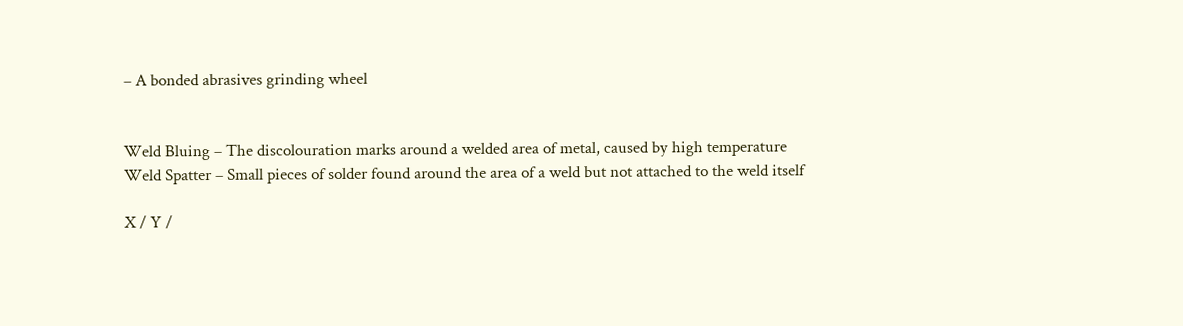– A bonded abrasives grinding wheel


Weld Bluing – The discolouration marks around a welded area of metal, caused by high temperature
Weld Spatter – Small pieces of solder found around the area of a weld but not attached to the weld itself

X / Y /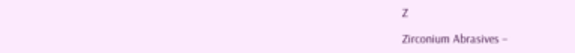Z

Zirconium Abrasives –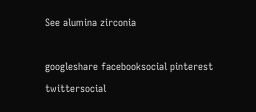See alumina zirconia

googleshare facebooksocial pinterest twittersocial